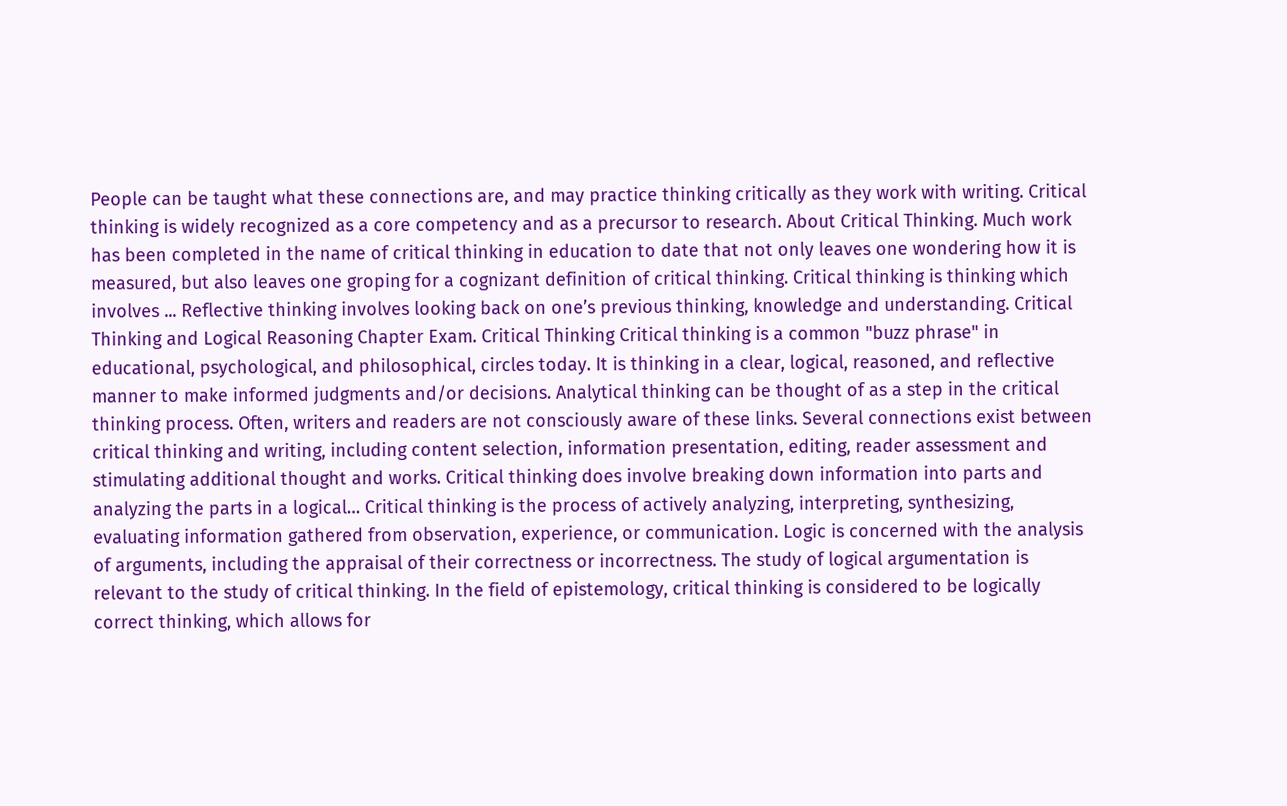People can be taught what these connections are, and may practice thinking critically as they work with writing. Critical thinking is widely recognized as a core competency and as a precursor to research. About Critical Thinking. Much work has been completed in the name of critical thinking in education to date that not only leaves one wondering how it is measured, but also leaves one groping for a cognizant definition of critical thinking. Critical thinking is thinking which involves ... Reflective thinking involves looking back on one’s previous thinking, knowledge and understanding. Critical Thinking and Logical Reasoning Chapter Exam. Critical Thinking Critical thinking is a common "buzz phrase" in educational, psychological, and philosophical, circles today. It is thinking in a clear, logical, reasoned, and reflective manner to make informed judgments and/or decisions. Analytical thinking can be thought of as a step in the critical thinking process. Often, writers and readers are not consciously aware of these links. Several connections exist between critical thinking and writing, including content selection, information presentation, editing, reader assessment and stimulating additional thought and works. Critical thinking does involve breaking down information into parts and analyzing the parts in a logical… Critical thinking is the process of actively analyzing, interpreting, synthesizing, evaluating information gathered from observation, experience, or communication. Logic is concerned with the analysis of arguments, including the appraisal of their correctness or incorrectness. The study of logical argumentation is relevant to the study of critical thinking. In the field of epistemology, critical thinking is considered to be logically correct thinking, which allows for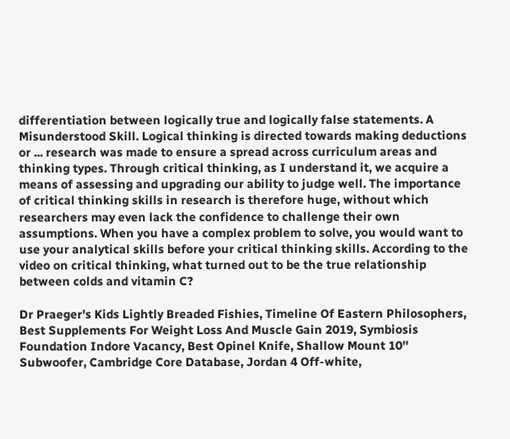differentiation between logically true and logically false statements. A Misunderstood Skill. Logical thinking is directed towards making deductions or ... research was made to ensure a spread across curriculum areas and thinking types. Through critical thinking, as I understand it, we acquire a means of assessing and upgrading our ability to judge well. The importance of critical thinking skills in research is therefore huge, without which researchers may even lack the confidence to challenge their own assumptions. When you have a complex problem to solve, you would want to use your analytical skills before your critical thinking skills. According to the video on critical thinking, what turned out to be the true relationship between colds and vitamin C?

Dr Praeger's Kids Lightly Breaded Fishies, Timeline Of Eastern Philosophers, Best Supplements For Weight Loss And Muscle Gain 2019, Symbiosis Foundation Indore Vacancy, Best Opinel Knife, Shallow Mount 10'' Subwoofer, Cambridge Core Database, Jordan 4 Off-white,